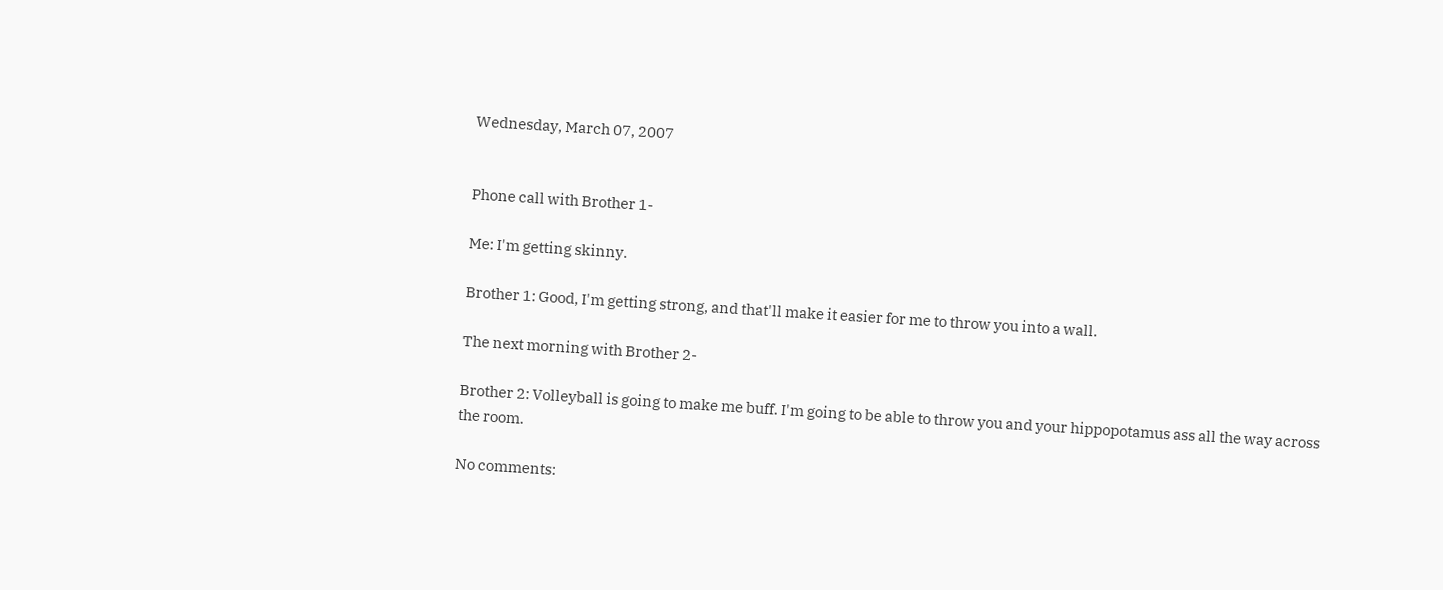Wednesday, March 07, 2007


Phone call with Brother 1-

Me: I'm getting skinny.

Brother 1: Good, I'm getting strong, and that'll make it easier for me to throw you into a wall.

The next morning with Brother 2-

Brother 2: Volleyball is going to make me buff. I'm going to be able to throw you and your hippopotamus ass all the way across the room.

No comments: